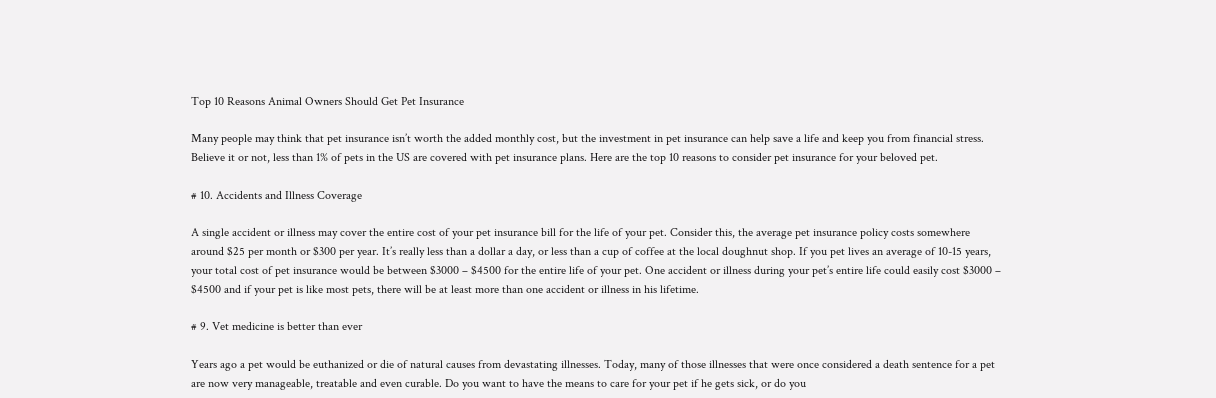Top 10 Reasons Animal Owners Should Get Pet Insurance

Many people may think that pet insurance isn’t worth the added monthly cost, but the investment in pet insurance can help save a life and keep you from financial stress. Believe it or not, less than 1% of pets in the US are covered with pet insurance plans. Here are the top 10 reasons to consider pet insurance for your beloved pet.

# 10. Accidents and Illness Coverage

A single accident or illness may cover the entire cost of your pet insurance bill for the life of your pet. Consider this, the average pet insurance policy costs somewhere around $25 per month or $300 per year. It’s really less than a dollar a day, or less than a cup of coffee at the local doughnut shop. If you pet lives an average of 10-15 years, your total cost of pet insurance would be between $3000 – $4500 for the entire life of your pet. One accident or illness during your pet’s entire life could easily cost $3000 – $4500 and if your pet is like most pets, there will be at least more than one accident or illness in his lifetime.

# 9. Vet medicine is better than ever

Years ago a pet would be euthanized or die of natural causes from devastating illnesses. Today, many of those illnesses that were once considered a death sentence for a pet are now very manageable, treatable and even curable. Do you want to have the means to care for your pet if he gets sick, or do you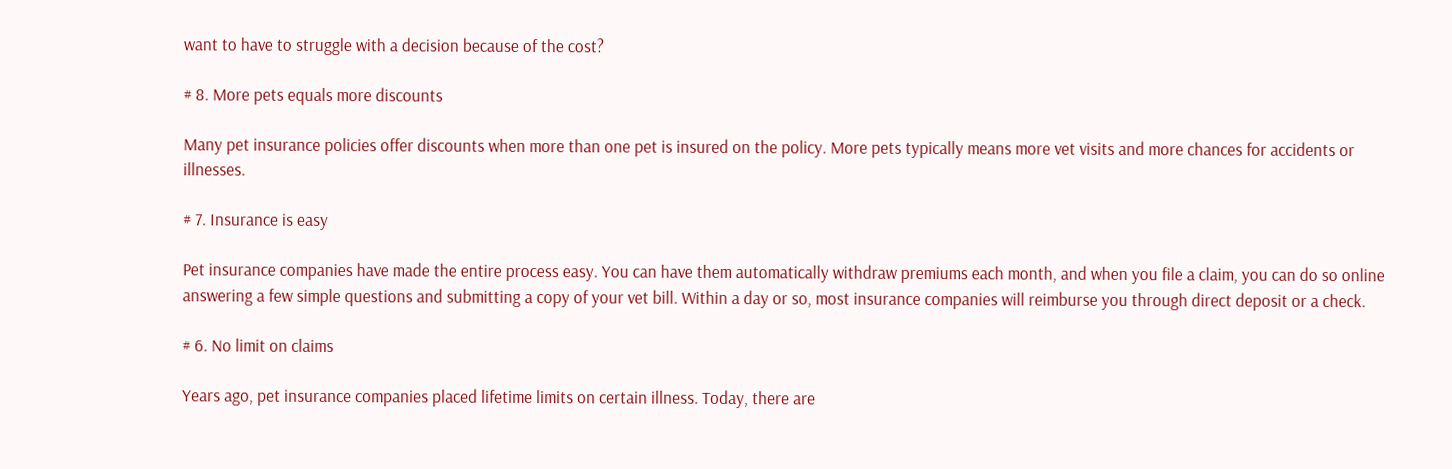want to have to struggle with a decision because of the cost?

# 8. More pets equals more discounts

Many pet insurance policies offer discounts when more than one pet is insured on the policy. More pets typically means more vet visits and more chances for accidents or illnesses.

# 7. Insurance is easy

Pet insurance companies have made the entire process easy. You can have them automatically withdraw premiums each month, and when you file a claim, you can do so online answering a few simple questions and submitting a copy of your vet bill. Within a day or so, most insurance companies will reimburse you through direct deposit or a check.

# 6. No limit on claims

Years ago, pet insurance companies placed lifetime limits on certain illness. Today, there are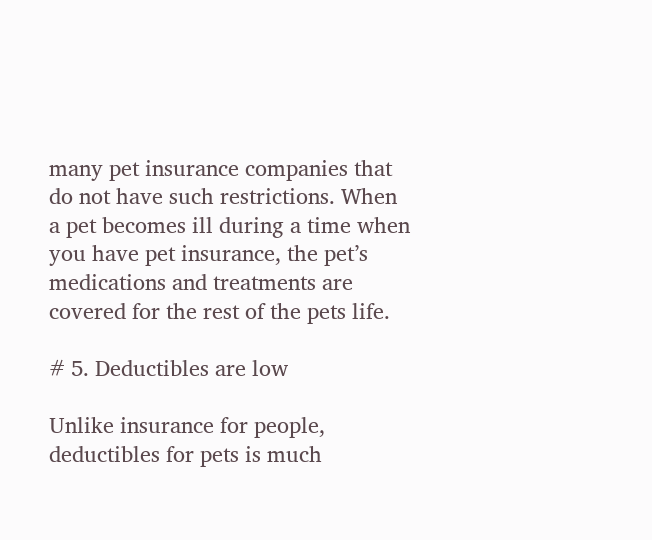many pet insurance companies that do not have such restrictions. When a pet becomes ill during a time when you have pet insurance, the pet’s medications and treatments are covered for the rest of the pets life.

# 5. Deductibles are low

Unlike insurance for people, deductibles for pets is much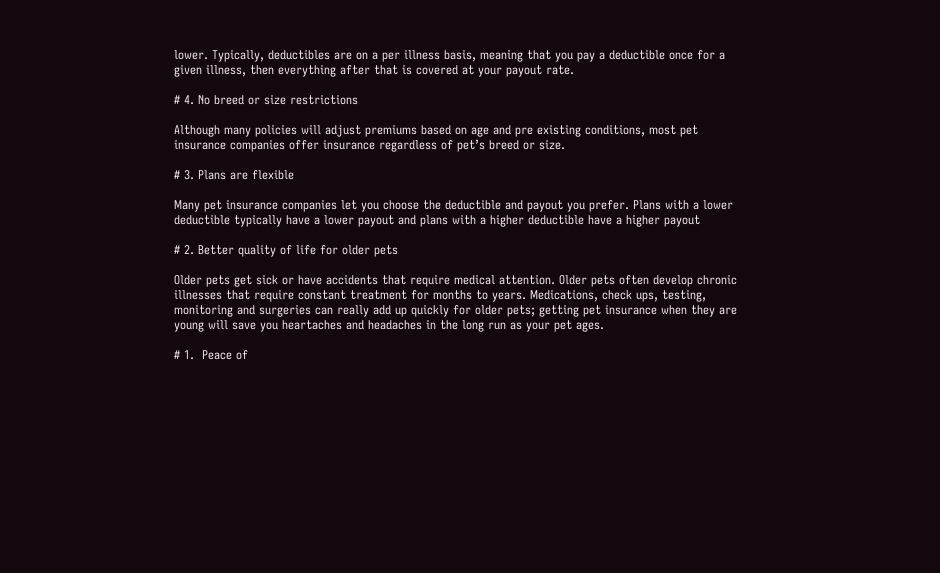lower. Typically, deductibles are on a per illness basis, meaning that you pay a deductible once for a given illness, then everything after that is covered at your payout rate.

# 4. No breed or size restrictions

Although many policies will adjust premiums based on age and pre existing conditions, most pet insurance companies offer insurance regardless of pet’s breed or size.

# 3. Plans are flexible

Many pet insurance companies let you choose the deductible and payout you prefer. Plans with a lower deductible typically have a lower payout and plans with a higher deductible have a higher payout

# 2. Better quality of life for older pets

Older pets get sick or have accidents that require medical attention. Older pets often develop chronic illnesses that require constant treatment for months to years. Medications, check ups, testing, monitoring and surgeries can really add up quickly for older pets; getting pet insurance when they are young will save you heartaches and headaches in the long run as your pet ages.

# 1.  Peace of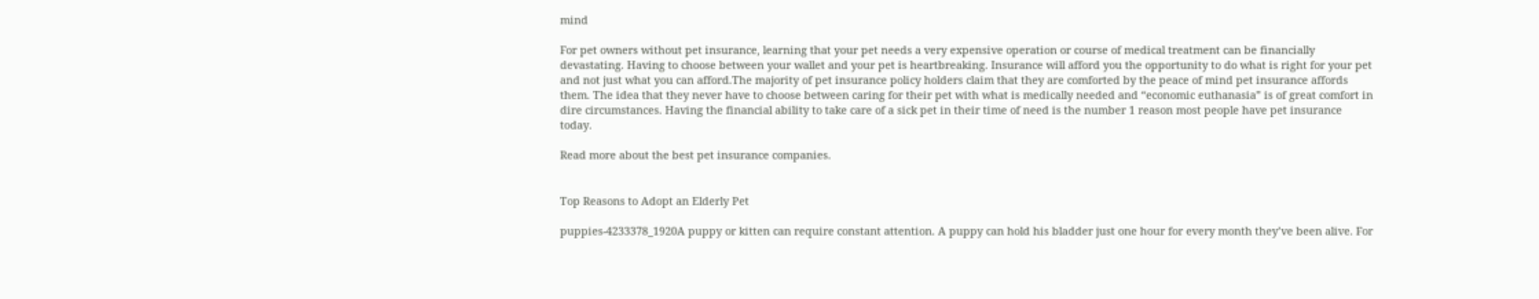mind

For pet owners without pet insurance, learning that your pet needs a very expensive operation or course of medical treatment can be financially devastating. Having to choose between your wallet and your pet is heartbreaking. Insurance will afford you the opportunity to do what is right for your pet and not just what you can afford.The majority of pet insurance policy holders claim that they are comforted by the peace of mind pet insurance affords them. The idea that they never have to choose between caring for their pet with what is medically needed and “economic euthanasia” is of great comfort in dire circumstances. Having the financial ability to take care of a sick pet in their time of need is the number 1 reason most people have pet insurance today.

Read more about the best pet insurance companies.


Top Reasons to Adopt an Elderly Pet

puppies-4233378_1920A puppy or kitten can require constant attention. A puppy can hold his bladder just one hour for every month they’ve been alive. For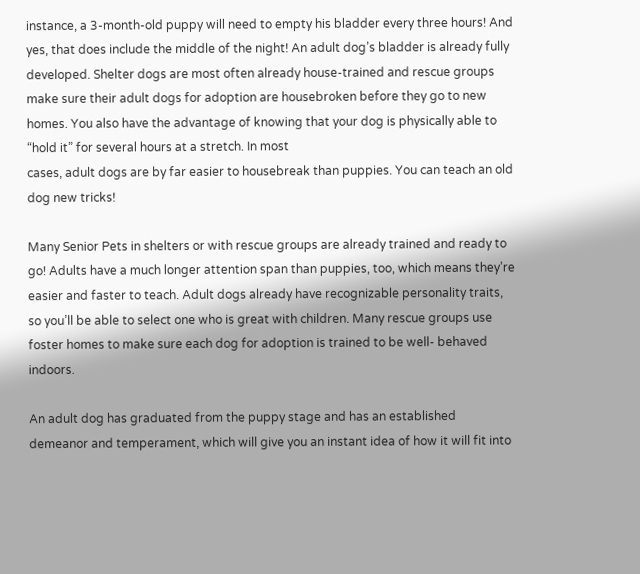instance, a 3-month-old puppy will need to empty his bladder every three hours! And yes, that does include the middle of the night! An adult dog’s bladder is already fully developed. Shelter dogs are most often already house-trained and rescue groups make sure their adult dogs for adoption are housebroken before they go to new homes. You also have the advantage of knowing that your dog is physically able to “hold it” for several hours at a stretch. In most
cases, adult dogs are by far easier to housebreak than puppies. You can teach an old dog new tricks!

Many Senior Pets in shelters or with rescue groups are already trained and ready to go! Adults have a much longer attention span than puppies, too, which means they’re easier and faster to teach. Adult dogs already have recognizable personality traits, so you’ll be able to select one who is great with children. Many rescue groups use foster homes to make sure each dog for adoption is trained to be well- behaved indoors.

An adult dog has graduated from the puppy stage and has an established demeanor and temperament, which will give you an instant idea of how it will fit into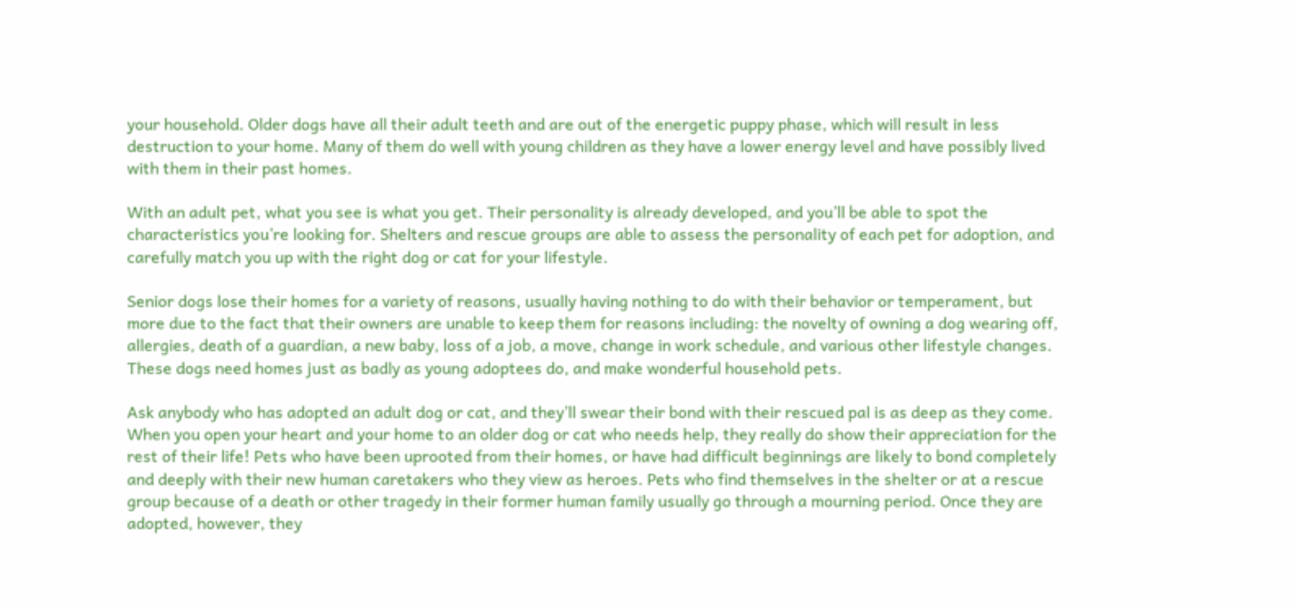your household. Older dogs have all their adult teeth and are out of the energetic puppy phase, which will result in less destruction to your home. Many of them do well with young children as they have a lower energy level and have possibly lived with them in their past homes.

With an adult pet, what you see is what you get. Their personality is already developed, and you’ll be able to spot the characteristics you’re looking for. Shelters and rescue groups are able to assess the personality of each pet for adoption, and carefully match you up with the right dog or cat for your lifestyle.

Senior dogs lose their homes for a variety of reasons, usually having nothing to do with their behavior or temperament, but more due to the fact that their owners are unable to keep them for reasons including: the novelty of owning a dog wearing off, allergies, death of a guardian, a new baby, loss of a job, a move, change in work schedule, and various other lifestyle changes. These dogs need homes just as badly as young adoptees do, and make wonderful household pets.

Ask anybody who has adopted an adult dog or cat, and they’ll swear their bond with their rescued pal is as deep as they come. When you open your heart and your home to an older dog or cat who needs help, they really do show their appreciation for the rest of their life! Pets who have been uprooted from their homes, or have had difficult beginnings are likely to bond completely and deeply with their new human caretakers who they view as heroes. Pets who find themselves in the shelter or at a rescue group because of a death or other tragedy in their former human family usually go through a mourning period. Once they are adopted, however, they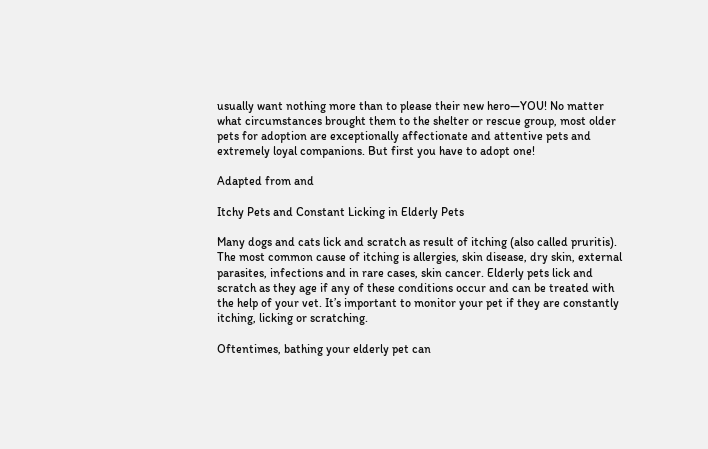usually want nothing more than to please their new hero—YOU! No matter what circumstances brought them to the shelter or rescue group, most older pets for adoption are exceptionally affectionate and attentive pets and extremely loyal companions. But first you have to adopt one!

Adapted from and

Itchy Pets and Constant Licking in Elderly Pets

Many dogs and cats lick and scratch as result of itching (also called pruritis). The most common cause of itching is allergies, skin disease, dry skin, external parasites, infections and in rare cases, skin cancer. Elderly pets lick and scratch as they age if any of these conditions occur and can be treated with the help of your vet. It’s important to monitor your pet if they are constantly itching, licking or scratching.

Oftentimes, bathing your elderly pet can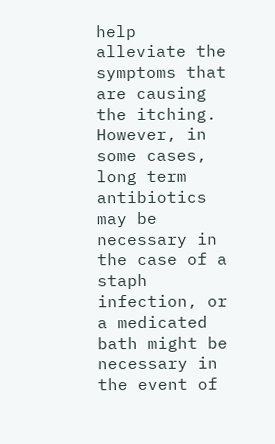help alleviate the symptoms that are causing the itching. However, in some cases, long term antibiotics may be necessary in the case of a staph infection, or a medicated bath might be necessary in the event of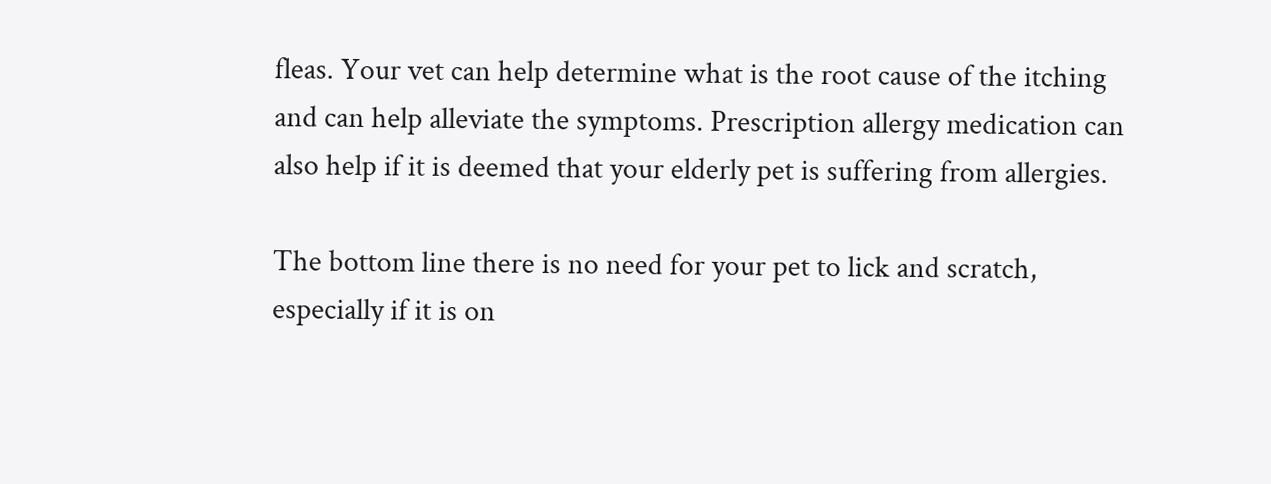fleas. Your vet can help determine what is the root cause of the itching and can help alleviate the symptoms. Prescription allergy medication can also help if it is deemed that your elderly pet is suffering from allergies.

The bottom line there is no need for your pet to lick and scratch, especially if it is on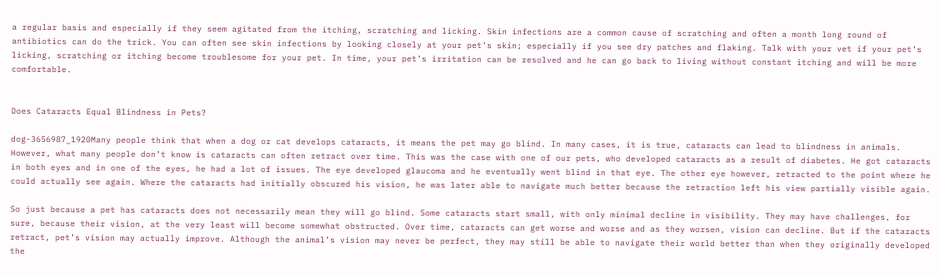a regular basis and especially if they seem agitated from the itching, scratching and licking. Skin infections are a common cause of scratching and often a month long round of antibiotics can do the trick. You can often see skin infections by looking closely at your pet’s skin; especially if you see dry patches and flaking. Talk with your vet if your pet’s licking, scratching or itching become troublesome for your pet. In time, your pet’s irritation can be resolved and he can go back to living without constant itching and will be more comfortable.


Does Cataracts Equal Blindness in Pets?

dog-3656987_1920Many people think that when a dog or cat develops cataracts, it means the pet may go blind. In many cases, it is true, cataracts can lead to blindness in animals. However, what many people don’t know is cataracts can often retract over time. This was the case with one of our pets, who developed cataracts as a result of diabetes. He got cataracts in both eyes and in one of the eyes, he had a lot of issues. The eye developed glaucoma and he eventually went blind in that eye. The other eye however, retracted to the point where he could actually see again. Where the cataracts had initially obscured his vision, he was later able to navigate much better because the retraction left his view partially visible again.

So just because a pet has cataracts does not necessarily mean they will go blind. Some cataracts start small, with only minimal decline in visibility. They may have challenges, for sure, because their vision, at the very least will become somewhat obstructed. Over time, cataracts can get worse and worse and as they worsen, vision can decline. But if the cataracts retract, pet’s vision may actually improve. Although the animal’s vision may never be perfect, they may still be able to navigate their world better than when they originally developed the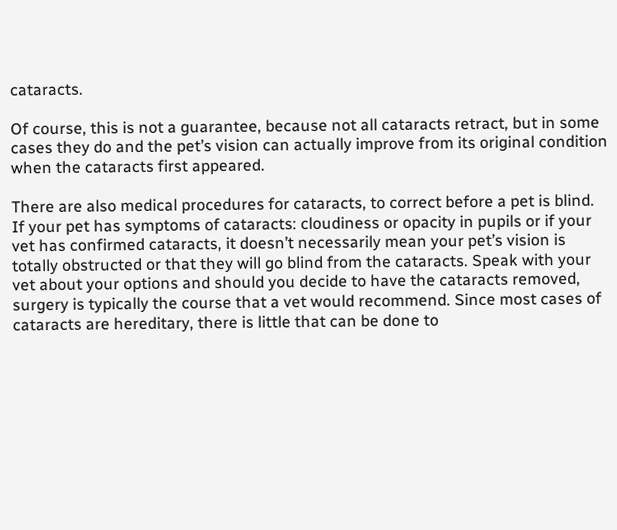cataracts.

Of course, this is not a guarantee, because not all cataracts retract, but in some cases they do and the pet’s vision can actually improve from its original condition when the cataracts first appeared.

There are also medical procedures for cataracts, to correct before a pet is blind. If your pet has symptoms of cataracts: cloudiness or opacity in pupils or if your vet has confirmed cataracts, it doesn’t necessarily mean your pet’s vision is totally obstructed or that they will go blind from the cataracts. Speak with your vet about your options and should you decide to have the cataracts removed, surgery is typically the course that a vet would recommend. Since most cases of cataracts are hereditary, there is little that can be done to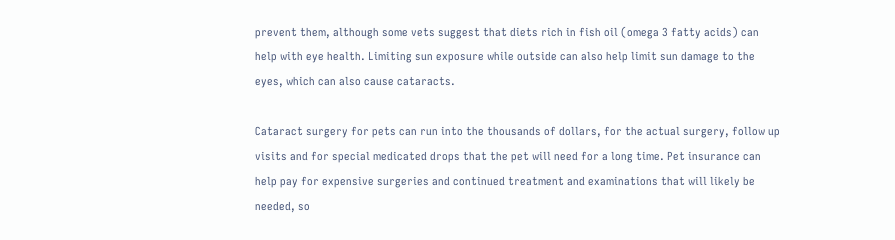prevent them, although some vets suggest that diets rich in fish oil (omega 3 fatty acids) can help with eye health. Limiting sun exposure while outside can also help limit sun damage to the eyes, which can also cause cataracts.

Cataract surgery for pets can run into the thousands of dollars, for the actual surgery, follow up visits and for special medicated drops that the pet will need for a long time. Pet insurance can help pay for expensive surgeries and continued treatment and examinations that will likely be needed, so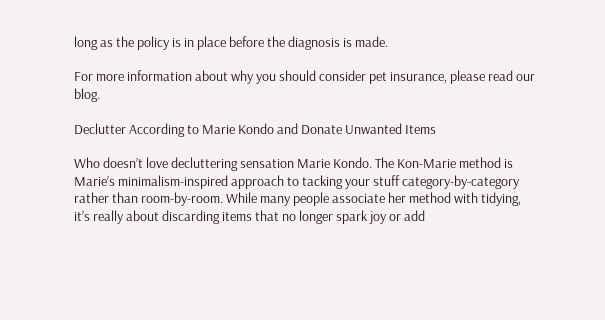long as the policy is in place before the diagnosis is made.

For more information about why you should consider pet insurance, please read our blog.

Declutter According to Marie Kondo and Donate Unwanted Items

Who doesn’t love decluttering sensation Marie Kondo. The Kon-Marie method is Marie’s minimalism-inspired approach to tacking your stuff category-by-category rather than room-by-room. While many people associate her method with tidying, it’s really about discarding items that no longer spark joy or add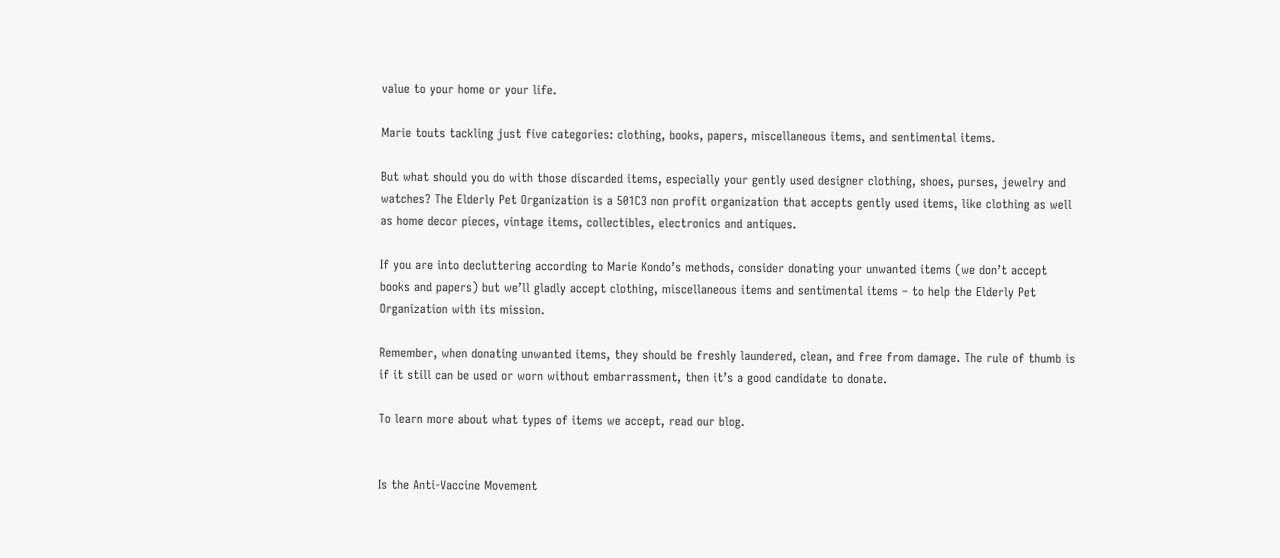value to your home or your life.

Marie touts tackling just five categories: clothing, books, papers, miscellaneous items, and sentimental items.

But what should you do with those discarded items, especially your gently used designer clothing, shoes, purses, jewelry and watches? The Elderly Pet Organization is a 501C3 non profit organization that accepts gently used items, like clothing as well as home decor pieces, vintage items, collectibles, electronics and antiques.

If you are into decluttering according to Marie Kondo’s methods, consider donating your unwanted items (we don’t accept books and papers) but we’ll gladly accept clothing, miscellaneous items and sentimental items – to help the Elderly Pet Organization with its mission.

Remember, when donating unwanted items, they should be freshly laundered, clean, and free from damage. The rule of thumb is if it still can be used or worn without embarrassment, then it’s a good candidate to donate.

To learn more about what types of items we accept, read our blog.


Is the Anti-Vaccine Movement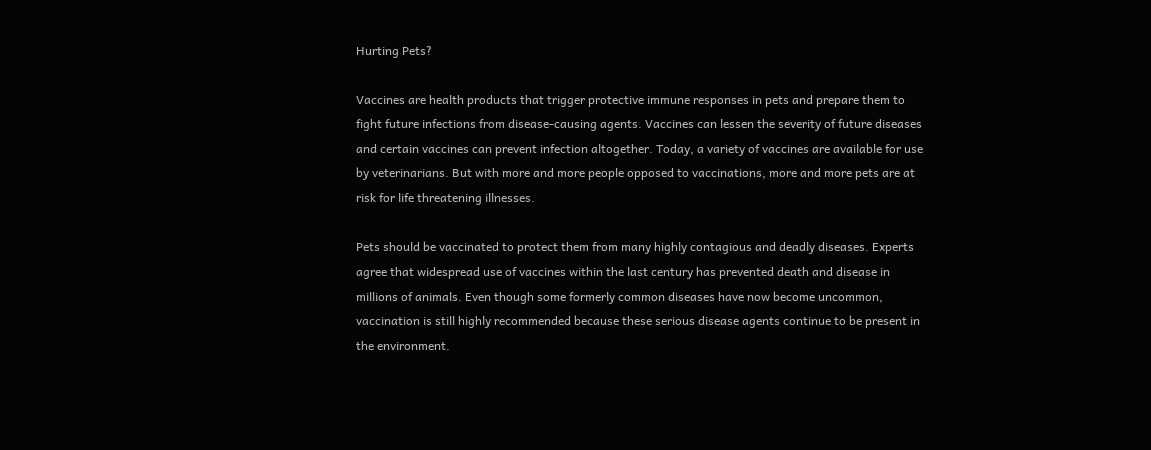Hurting Pets?

Vaccines are health products that trigger protective immune responses in pets and prepare them to fight future infections from disease-causing agents. Vaccines can lessen the severity of future diseases and certain vaccines can prevent infection altogether. Today, a variety of vaccines are available for use by veterinarians. But with more and more people opposed to vaccinations, more and more pets are at risk for life threatening illnesses.

Pets should be vaccinated to protect them from many highly contagious and deadly diseases. Experts agree that widespread use of vaccines within the last century has prevented death and disease in millions of animals. Even though some formerly common diseases have now become uncommon, vaccination is still highly recommended because these serious disease agents continue to be present in the environment.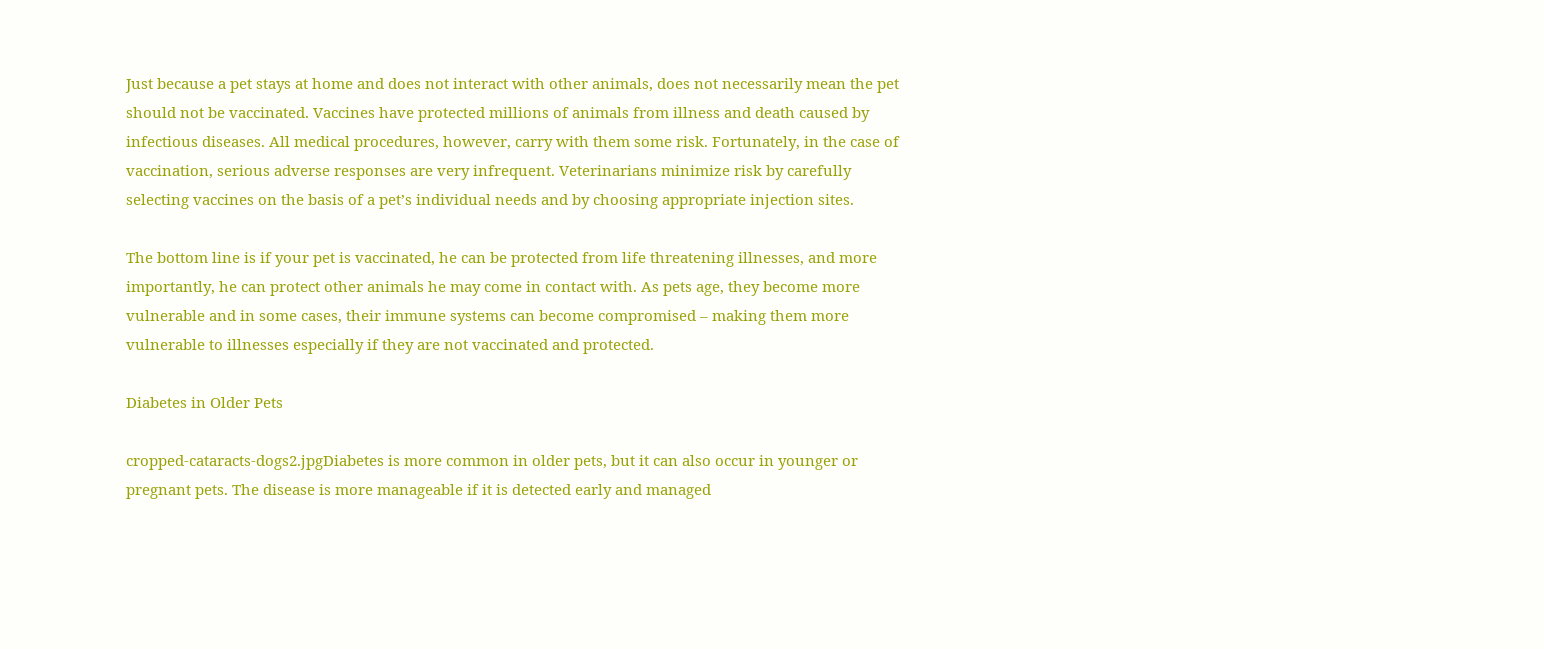Just because a pet stays at home and does not interact with other animals, does not necessarily mean the pet should not be vaccinated. Vaccines have protected millions of animals from illness and death caused by infectious diseases. All medical procedures, however, carry with them some risk. Fortunately, in the case of vaccination, serious adverse responses are very infrequent. Veterinarians minimize risk by carefully selecting vaccines on the basis of a pet’s individual needs and by choosing appropriate injection sites.

The bottom line is if your pet is vaccinated, he can be protected from life threatening illnesses, and more importantly, he can protect other animals he may come in contact with. As pets age, they become more vulnerable and in some cases, their immune systems can become compromised – making them more vulnerable to illnesses especially if they are not vaccinated and protected.

Diabetes in Older Pets

cropped-cataracts-dogs2.jpgDiabetes is more common in older pets, but it can also occur in younger or pregnant pets. The disease is more manageable if it is detected early and managed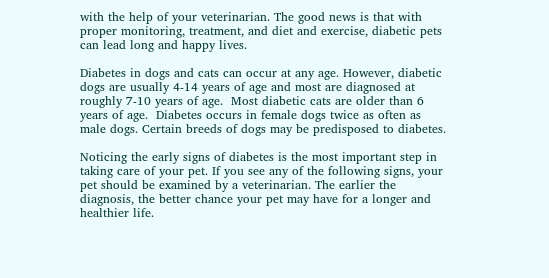with the help of your veterinarian. The good news is that with proper monitoring, treatment, and diet and exercise, diabetic pets can lead long and happy lives.

Diabetes in dogs and cats can occur at any age. However, diabetic dogs are usually 4-14 years of age and most are diagnosed at roughly 7-10 years of age.  Most diabetic cats are older than 6 years of age.  Diabetes occurs in female dogs twice as often as male dogs. Certain breeds of dogs may be predisposed to diabetes.

Noticing the early signs of diabetes is the most important step in taking care of your pet. If you see any of the following signs, your pet should be examined by a veterinarian. The earlier the diagnosis, the better chance your pet may have for a longer and healthier life.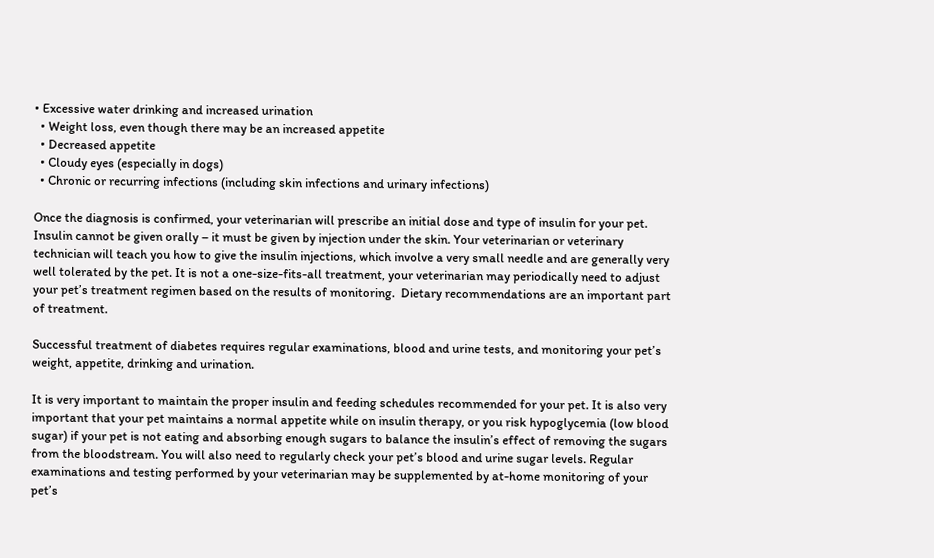• Excessive water drinking and increased urination
  • Weight loss, even though there may be an increased appetite
  • Decreased appetite
  • Cloudy eyes (especially in dogs)
  • Chronic or recurring infections (including skin infections and urinary infections)

Once the diagnosis is confirmed, your veterinarian will prescribe an initial dose and type of insulin for your pet. Insulin cannot be given orally – it must be given by injection under the skin. Your veterinarian or veterinary technician will teach you how to give the insulin injections, which involve a very small needle and are generally very well tolerated by the pet. It is not a one-size-fits-all treatment, your veterinarian may periodically need to adjust your pet’s treatment regimen based on the results of monitoring.  Dietary recommendations are an important part of treatment.

Successful treatment of diabetes requires regular examinations, blood and urine tests, and monitoring your pet’s weight, appetite, drinking and urination.

It is very important to maintain the proper insulin and feeding schedules recommended for your pet. It is also very important that your pet maintains a normal appetite while on insulin therapy, or you risk hypoglycemia (low blood sugar) if your pet is not eating and absorbing enough sugars to balance the insulin’s effect of removing the sugars from the bloodstream. You will also need to regularly check your pet’s blood and urine sugar levels. Regular examinations and testing performed by your veterinarian may be supplemented by at-home monitoring of your pet’s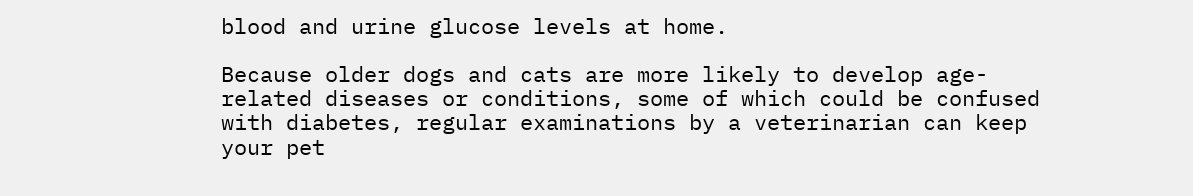blood and urine glucose levels at home.

Because older dogs and cats are more likely to develop age-related diseases or conditions, some of which could be confused with diabetes, regular examinations by a veterinarian can keep your pet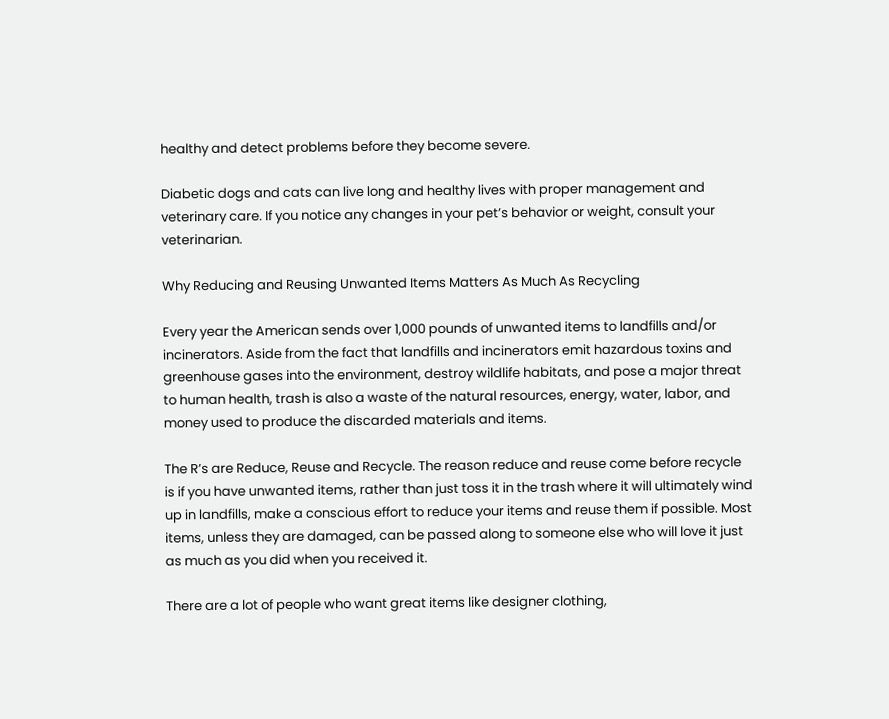healthy and detect problems before they become severe.

Diabetic dogs and cats can live long and healthy lives with proper management and veterinary care. If you notice any changes in your pet’s behavior or weight, consult your veterinarian.

Why Reducing and Reusing Unwanted Items Matters As Much As Recycling

Every year the American sends over 1,000 pounds of unwanted items to landfills and/or incinerators. Aside from the fact that landfills and incinerators emit hazardous toxins and greenhouse gases into the environment, destroy wildlife habitats, and pose a major threat to human health, trash is also a waste of the natural resources, energy, water, labor, and money used to produce the discarded materials and items.

The R’s are Reduce, Reuse and Recycle. The reason reduce and reuse come before recycle is if you have unwanted items, rather than just toss it in the trash where it will ultimately wind up in landfills, make a conscious effort to reduce your items and reuse them if possible. Most items, unless they are damaged, can be passed along to someone else who will love it just as much as you did when you received it.

There are a lot of people who want great items like designer clothing,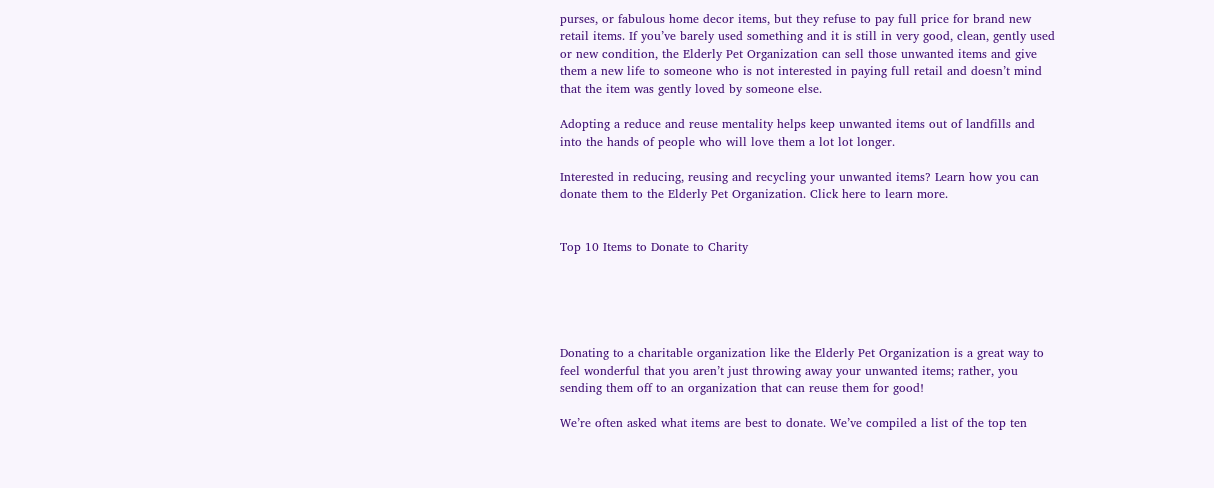purses, or fabulous home decor items, but they refuse to pay full price for brand new retail items. If you’ve barely used something and it is still in very good, clean, gently used or new condition, the Elderly Pet Organization can sell those unwanted items and give them a new life to someone who is not interested in paying full retail and doesn’t mind that the item was gently loved by someone else.

Adopting a reduce and reuse mentality helps keep unwanted items out of landfills and into the hands of people who will love them a lot lot longer.

Interested in reducing, reusing and recycling your unwanted items? Learn how you can donate them to the Elderly Pet Organization. Click here to learn more.


Top 10 Items to Donate to Charity





Donating to a charitable organization like the Elderly Pet Organization is a great way to feel wonderful that you aren’t just throwing away your unwanted items; rather, you sending them off to an organization that can reuse them for good!

We’re often asked what items are best to donate. We’ve compiled a list of the top ten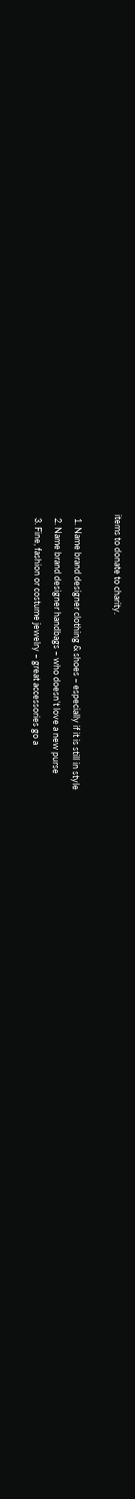items to donate to charity.

  1. Name brand designer clothing & shoes – especially if it is still in style
  2. Name brand designer handbags – who doesn’t love a new purse
  3. Fine, fashion or costume jewelry – great accessories go a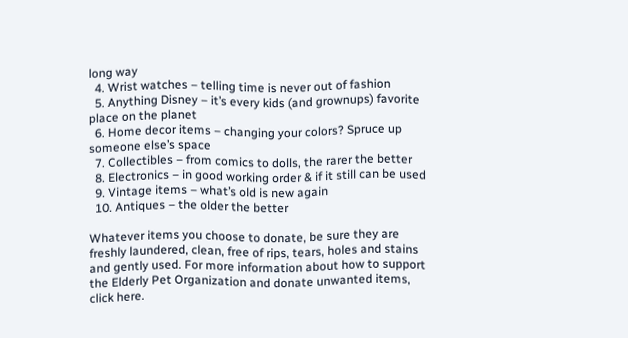long way
  4. Wrist watches – telling time is never out of fashion
  5. Anything Disney – it’s every kids (and grownups) favorite place on the planet
  6. Home decor items – changing your colors? Spruce up someone else’s space
  7. Collectibles – from comics to dolls, the rarer the better
  8. Electronics – in good working order & if it still can be used
  9. Vintage items – what’s old is new again
  10. Antiques – the older the better

Whatever items you choose to donate, be sure they are freshly laundered, clean, free of rips, tears, holes and stains and gently used. For more information about how to support the Elderly Pet Organization and donate unwanted items, click here.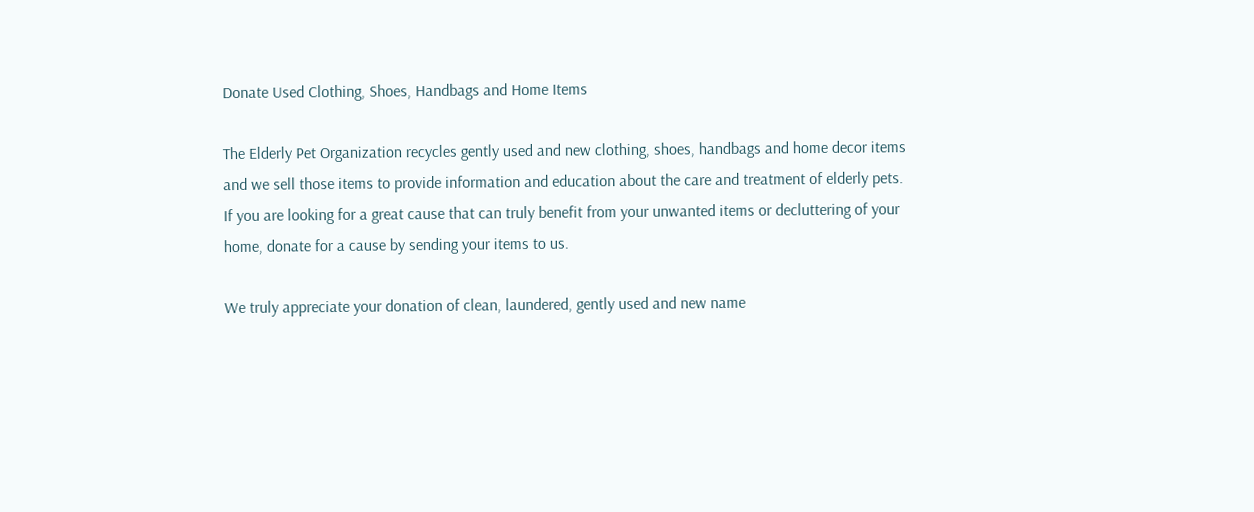Donate Used Clothing, Shoes, Handbags and Home Items

The Elderly Pet Organization recycles gently used and new clothing, shoes, handbags and home decor items and we sell those items to provide information and education about the care and treatment of elderly pets. If you are looking for a great cause that can truly benefit from your unwanted items or decluttering of your home, donate for a cause by sending your items to us.

We truly appreciate your donation of clean, laundered, gently used and new name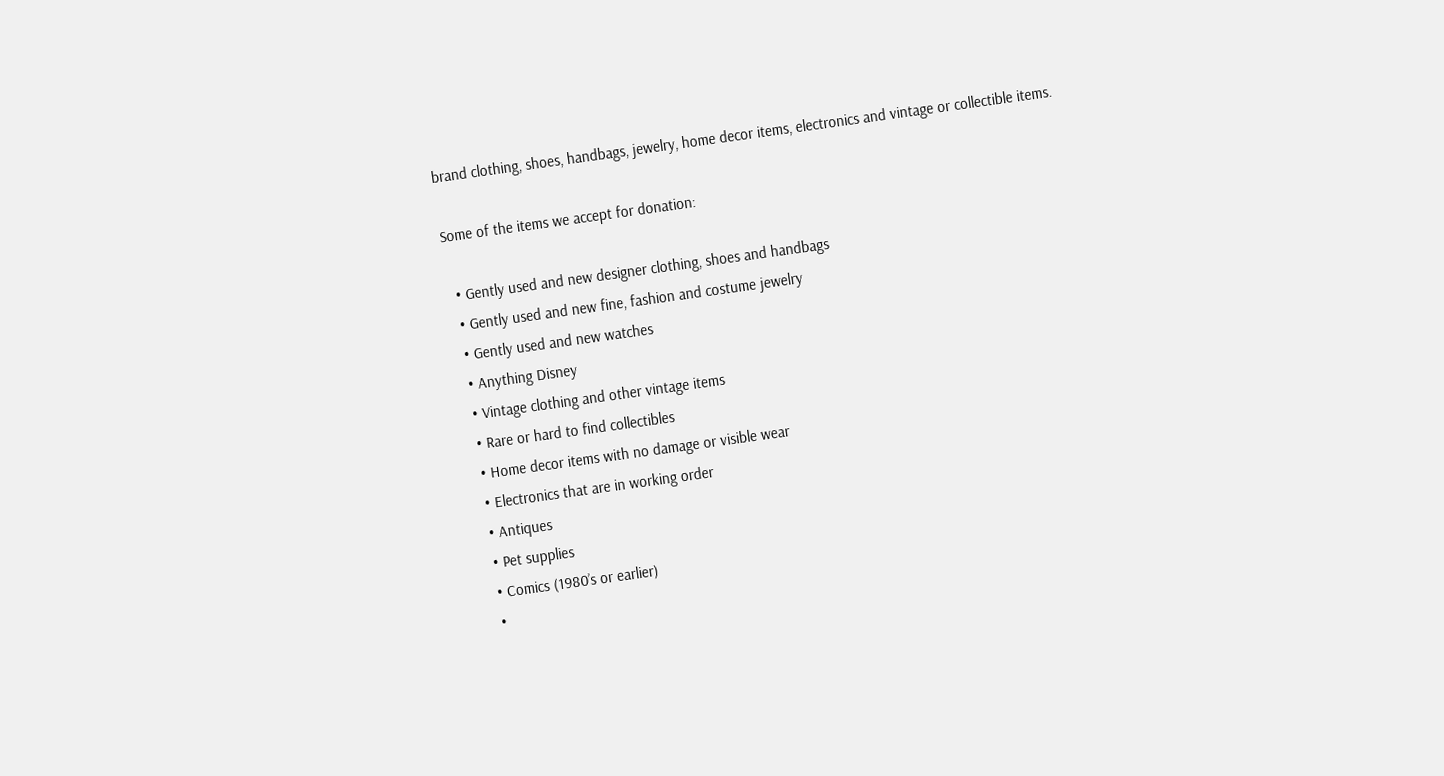brand clothing, shoes, handbags, jewelry, home decor items, electronics and vintage or collectible items.

Some of the items we accept for donation:

  • Gently used and new designer clothing, shoes and handbags
  • Gently used and new fine, fashion and costume jewelry
  • Gently used and new watches
  • Anything Disney
  • Vintage clothing and other vintage items
  • Rare or hard to find collectibles
  • Home decor items with no damage or visible wear
  • Electronics that are in working order
  • Antiques
  • Pet supplies
  • Comics (1980’s or earlier)
  •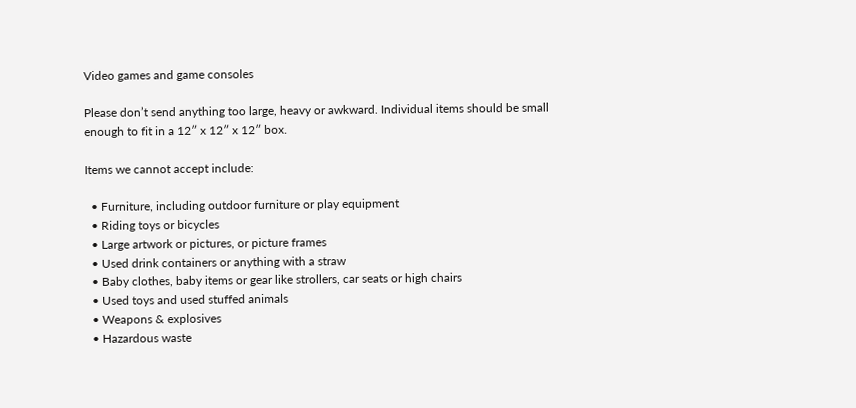Video games and game consoles

Please don’t send anything too large, heavy or awkward. Individual items should be small enough to fit in a 12″ x 12″ x 12″ box.

Items we cannot accept include:

  • Furniture, including outdoor furniture or play equipment
  • Riding toys or bicycles
  • Large artwork or pictures, or picture frames
  • Used drink containers or anything with a straw
  • Baby clothes, baby items or gear like strollers, car seats or high chairs
  • Used toys and used stuffed animals
  • Weapons & explosives
  • Hazardous waste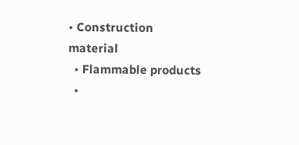• Construction material
  • Flammable products
  •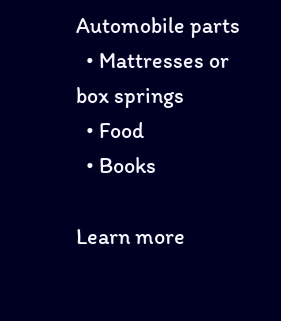Automobile parts
  • Mattresses or box springs
  • Food
  • Books

Learn more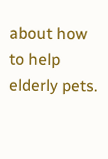about how to help elderly pets.